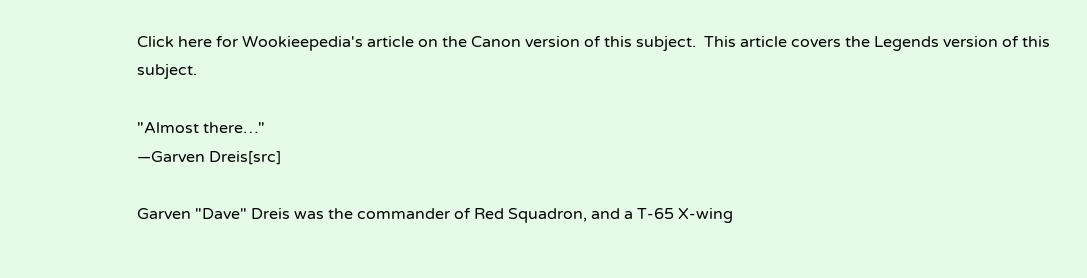Click here for Wookieepedia's article on the Canon version of this subject.  This article covers the Legends version of this subject.

"Almost there…"
―Garven Dreis[src]

Garven "Dave" Dreis was the commander of Red Squadron, and a T-65 X-wing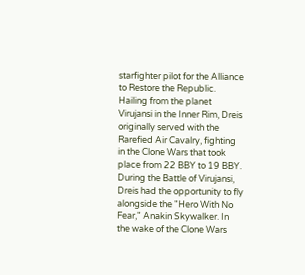starfighter pilot for the Alliance to Restore the Republic. Hailing from the planet Virujansi in the Inner Rim, Dreis originally served with the Rarefied Air Cavalry, fighting in the Clone Wars that took place from 22 BBY to 19 BBY. During the Battle of Virujansi, Dreis had the opportunity to fly alongside the "Hero With No Fear," Anakin Skywalker. In the wake of the Clone Wars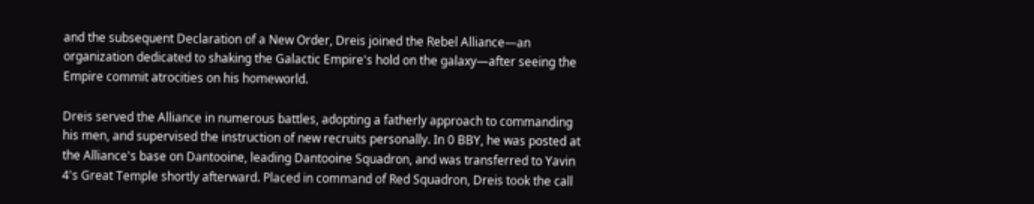and the subsequent Declaration of a New Order, Dreis joined the Rebel Alliance—an organization dedicated to shaking the Galactic Empire's hold on the galaxy—after seeing the Empire commit atrocities on his homeworld.

Dreis served the Alliance in numerous battles, adopting a fatherly approach to commanding his men, and supervised the instruction of new recruits personally. In 0 BBY, he was posted at the Alliance's base on Dantooine, leading Dantooine Squadron, and was transferred to Yavin 4's Great Temple shortly afterward. Placed in command of Red Squadron, Dreis took the call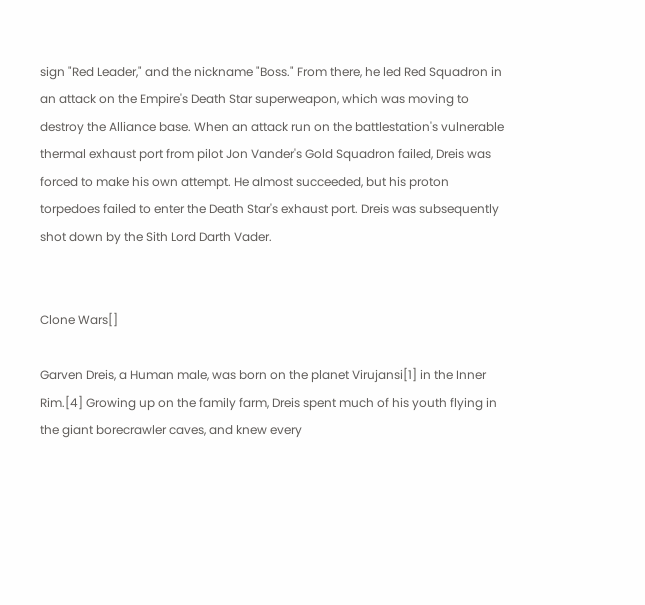sign "Red Leader," and the nickname "Boss." From there, he led Red Squadron in an attack on the Empire's Death Star superweapon, which was moving to destroy the Alliance base. When an attack run on the battlestation's vulnerable thermal exhaust port from pilot Jon Vander's Gold Squadron failed, Dreis was forced to make his own attempt. He almost succeeded, but his proton torpedoes failed to enter the Death Star's exhaust port. Dreis was subsequently shot down by the Sith Lord Darth Vader.


Clone Wars[]

Garven Dreis, a Human male, was born on the planet Virujansi[1] in the Inner Rim.[4] Growing up on the family farm, Dreis spent much of his youth flying in the giant borecrawler caves, and knew every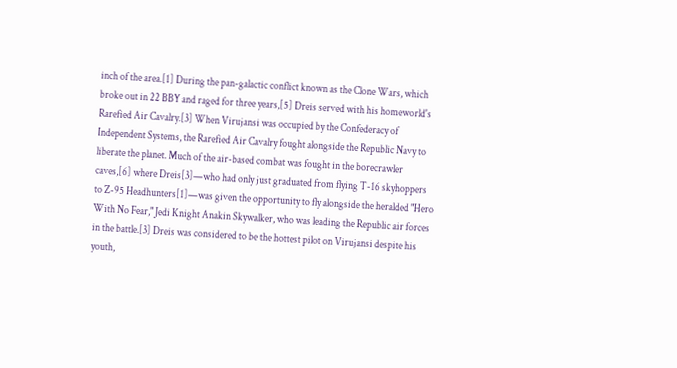inch of the area.[1] During the pan-galactic conflict known as the Clone Wars, which broke out in 22 BBY and raged for three years,[5] Dreis served with his homeworld's Rarefied Air Cavalry.[3] When Virujansi was occupied by the Confederacy of Independent Systems, the Rarefied Air Cavalry fought alongside the Republic Navy to liberate the planet. Much of the air-based combat was fought in the borecrawler caves,[6] where Dreis[3]—who had only just graduated from flying T-16 skyhoppers to Z-95 Headhunters[1]—was given the opportunity to fly alongside the heralded "Hero With No Fear," Jedi Knight Anakin Skywalker, who was leading the Republic air forces in the battle.[3] Dreis was considered to be the hottest pilot on Virujansi despite his youth,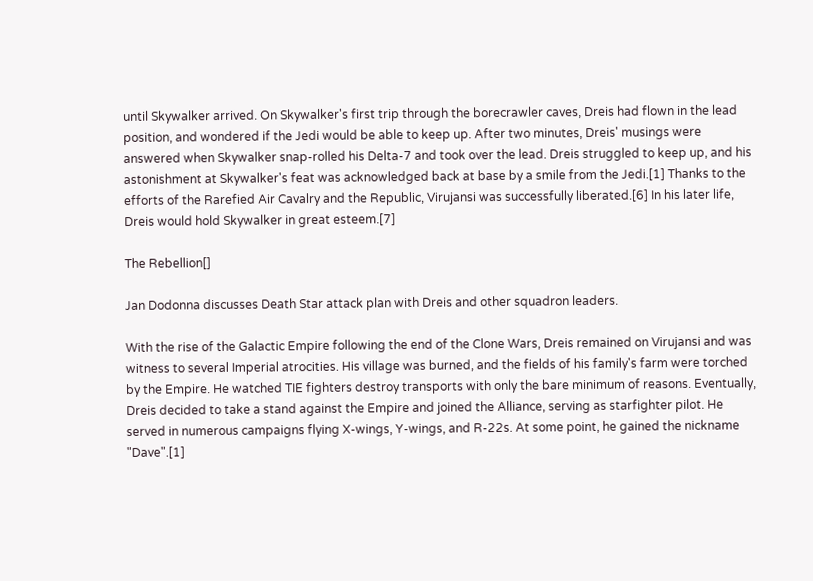until Skywalker arrived. On Skywalker's first trip through the borecrawler caves, Dreis had flown in the lead position, and wondered if the Jedi would be able to keep up. After two minutes, Dreis' musings were answered when Skywalker snap-rolled his Delta-7 and took over the lead. Dreis struggled to keep up, and his astonishment at Skywalker's feat was acknowledged back at base by a smile from the Jedi.[1] Thanks to the efforts of the Rarefied Air Cavalry and the Republic, Virujansi was successfully liberated.[6] In his later life, Dreis would hold Skywalker in great esteem.[7]

The Rebellion[]

Jan Dodonna discusses Death Star attack plan with Dreis and other squadron leaders.

With the rise of the Galactic Empire following the end of the Clone Wars, Dreis remained on Virujansi and was witness to several Imperial atrocities. His village was burned, and the fields of his family's farm were torched by the Empire. He watched TIE fighters destroy transports with only the bare minimum of reasons. Eventually, Dreis decided to take a stand against the Empire and joined the Alliance, serving as starfighter pilot. He served in numerous campaigns flying X-wings, Y-wings, and R-22s. At some point, he gained the nickname "Dave".[1]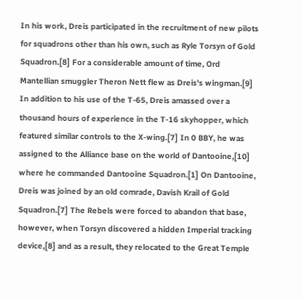In his work, Dreis participated in the recruitment of new pilots for squadrons other than his own, such as Ryle Torsyn of Gold Squadron.[8] For a considerable amount of time, Ord Mantellian smuggler Theron Nett flew as Dreis's wingman.[9] In addition to his use of the T-65, Dreis amassed over a thousand hours of experience in the T-16 skyhopper, which featured similar controls to the X-wing.[7] In 0 BBY, he was assigned to the Alliance base on the world of Dantooine,[10] where he commanded Dantooine Squadron.[1] On Dantooine, Dreis was joined by an old comrade, Davish Krail of Gold Squadron.[7] The Rebels were forced to abandon that base, however, when Torsyn discovered a hidden Imperial tracking device,[8] and as a result, they relocated to the Great Temple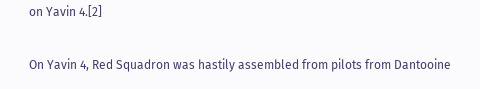on Yavin 4.[2]

On Yavin 4, Red Squadron was hastily assembled from pilots from Dantooine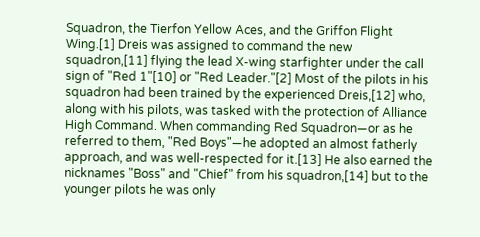Squadron, the Tierfon Yellow Aces, and the Griffon Flight Wing.[1] Dreis was assigned to command the new squadron,[11] flying the lead X-wing starfighter under the call sign of "Red 1"[10] or "Red Leader."[2] Most of the pilots in his squadron had been trained by the experienced Dreis,[12] who, along with his pilots, was tasked with the protection of Alliance High Command. When commanding Red Squadron—or as he referred to them, "Red Boys"—he adopted an almost fatherly approach, and was well-respected for it.[13] He also earned the nicknames "Boss" and "Chief" from his squadron,[14] but to the younger pilots he was only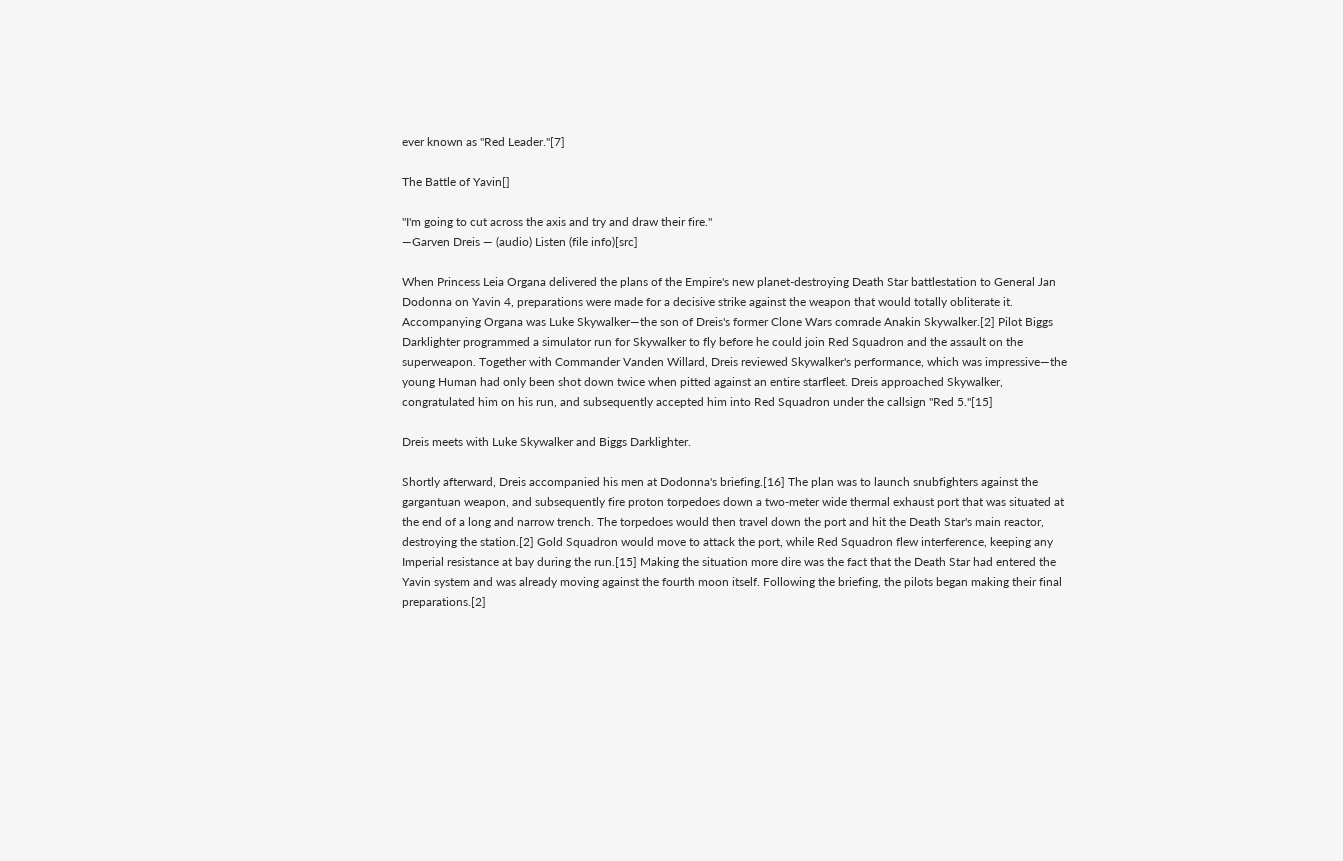ever known as "Red Leader."[7]

The Battle of Yavin[]

"I'm going to cut across the axis and try and draw their fire."
―Garven Dreis — (audio) Listen (file info)[src]

When Princess Leia Organa delivered the plans of the Empire's new planet-destroying Death Star battlestation to General Jan Dodonna on Yavin 4, preparations were made for a decisive strike against the weapon that would totally obliterate it. Accompanying Organa was Luke Skywalker—the son of Dreis's former Clone Wars comrade Anakin Skywalker.[2] Pilot Biggs Darklighter programmed a simulator run for Skywalker to fly before he could join Red Squadron and the assault on the superweapon. Together with Commander Vanden Willard, Dreis reviewed Skywalker's performance, which was impressive—the young Human had only been shot down twice when pitted against an entire starfleet. Dreis approached Skywalker, congratulated him on his run, and subsequently accepted him into Red Squadron under the callsign "Red 5."[15]

Dreis meets with Luke Skywalker and Biggs Darklighter.

Shortly afterward, Dreis accompanied his men at Dodonna's briefing.[16] The plan was to launch snubfighters against the gargantuan weapon, and subsequently fire proton torpedoes down a two-meter wide thermal exhaust port that was situated at the end of a long and narrow trench. The torpedoes would then travel down the port and hit the Death Star's main reactor, destroying the station.[2] Gold Squadron would move to attack the port, while Red Squadron flew interference, keeping any Imperial resistance at bay during the run.[15] Making the situation more dire was the fact that the Death Star had entered the Yavin system and was already moving against the fourth moon itself. Following the briefing, the pilots began making their final preparations.[2]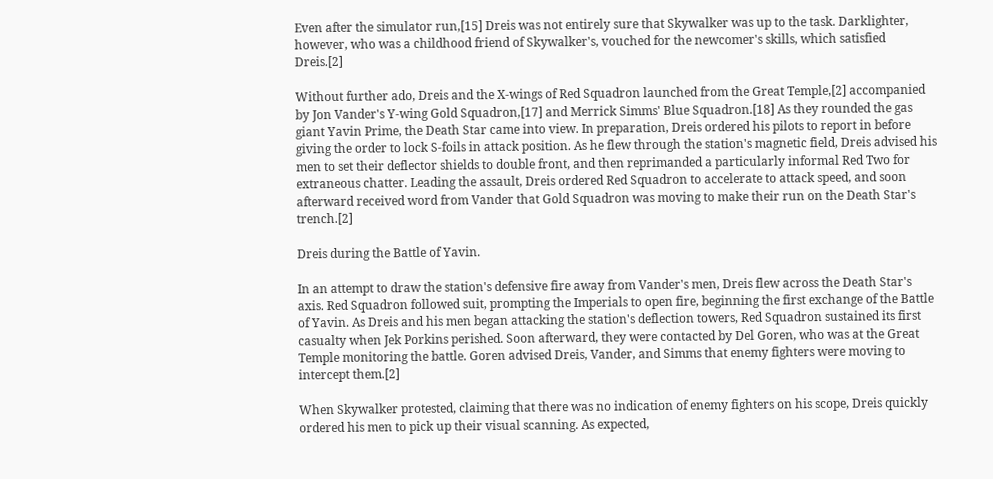Even after the simulator run,[15] Dreis was not entirely sure that Skywalker was up to the task. Darklighter, however, who was a childhood friend of Skywalker's, vouched for the newcomer's skills, which satisfied Dreis.[2]

Without further ado, Dreis and the X-wings of Red Squadron launched from the Great Temple,[2] accompanied by Jon Vander's Y-wing Gold Squadron,[17] and Merrick Simms' Blue Squadron.[18] As they rounded the gas giant Yavin Prime, the Death Star came into view. In preparation, Dreis ordered his pilots to report in before giving the order to lock S-foils in attack position. As he flew through the station's magnetic field, Dreis advised his men to set their deflector shields to double front, and then reprimanded a particularly informal Red Two for extraneous chatter. Leading the assault, Dreis ordered Red Squadron to accelerate to attack speed, and soon afterward received word from Vander that Gold Squadron was moving to make their run on the Death Star's trench.[2]

Dreis during the Battle of Yavin.

In an attempt to draw the station's defensive fire away from Vander's men, Dreis flew across the Death Star's axis. Red Squadron followed suit, prompting the Imperials to open fire, beginning the first exchange of the Battle of Yavin. As Dreis and his men began attacking the station's deflection towers, Red Squadron sustained its first casualty when Jek Porkins perished. Soon afterward, they were contacted by Del Goren, who was at the Great Temple monitoring the battle. Goren advised Dreis, Vander, and Simms that enemy fighters were moving to intercept them.[2]

When Skywalker protested, claiming that there was no indication of enemy fighters on his scope, Dreis quickly ordered his men to pick up their visual scanning. As expected,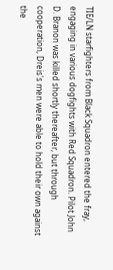TIE/LN starfighters from Black Squadron entered the fray, engaging in various dogfights with Red Squadron. Pilot John D. Branon was killed shortly thereafter, but through cooperation, Dreis's men were able to hold their own against the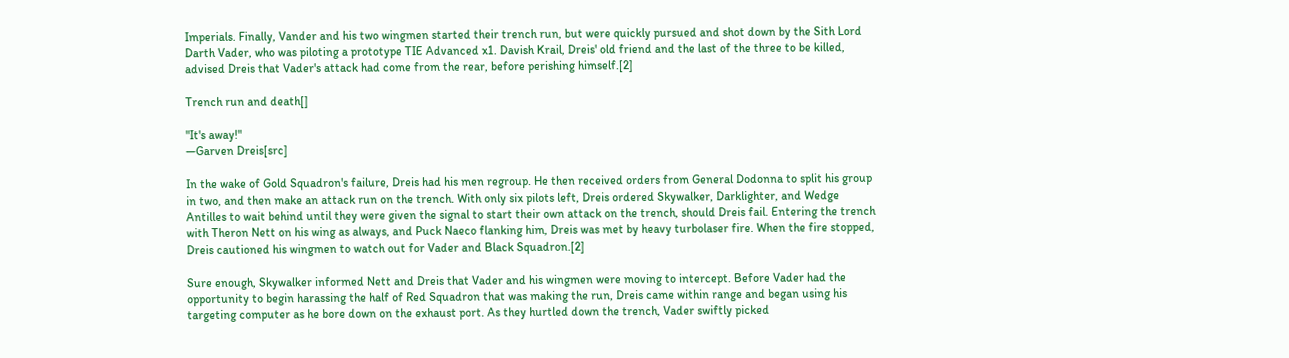Imperials. Finally, Vander and his two wingmen started their trench run, but were quickly pursued and shot down by the Sith Lord Darth Vader, who was piloting a prototype TIE Advanced x1. Davish Krail, Dreis' old friend and the last of the three to be killed, advised Dreis that Vader's attack had come from the rear, before perishing himself.[2]

Trench run and death[]

"It's away!"
―Garven Dreis[src]

In the wake of Gold Squadron's failure, Dreis had his men regroup. He then received orders from General Dodonna to split his group in two, and then make an attack run on the trench. With only six pilots left, Dreis ordered Skywalker, Darklighter, and Wedge Antilles to wait behind until they were given the signal to start their own attack on the trench, should Dreis fail. Entering the trench with Theron Nett on his wing as always, and Puck Naeco flanking him, Dreis was met by heavy turbolaser fire. When the fire stopped, Dreis cautioned his wingmen to watch out for Vader and Black Squadron.[2]

Sure enough, Skywalker informed Nett and Dreis that Vader and his wingmen were moving to intercept. Before Vader had the opportunity to begin harassing the half of Red Squadron that was making the run, Dreis came within range and began using his targeting computer as he bore down on the exhaust port. As they hurtled down the trench, Vader swiftly picked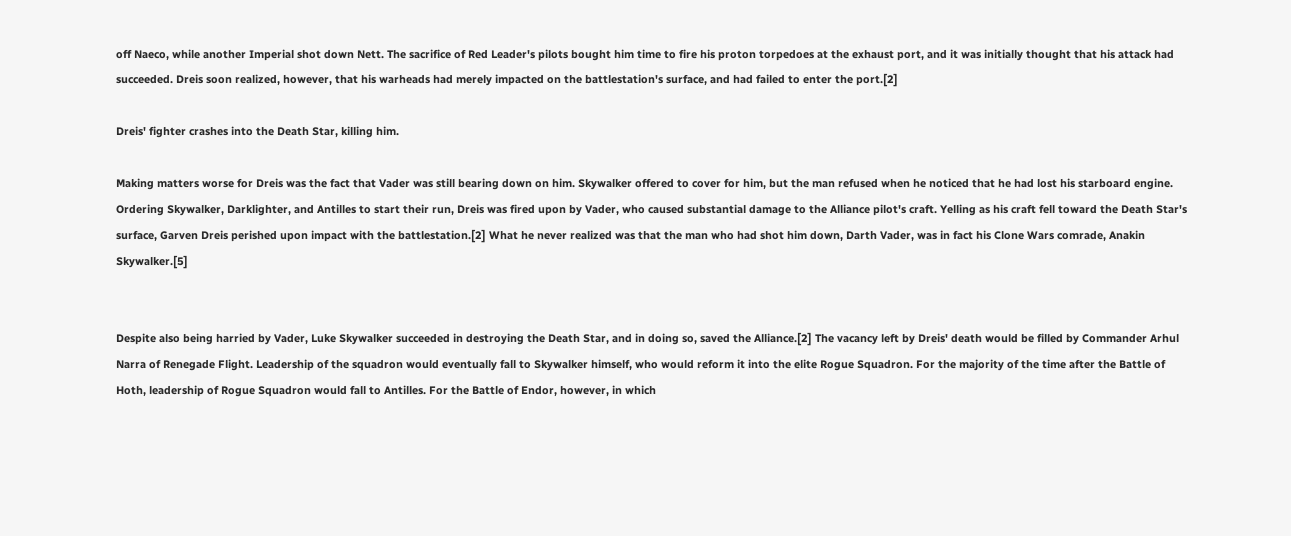off Naeco, while another Imperial shot down Nett. The sacrifice of Red Leader's pilots bought him time to fire his proton torpedoes at the exhaust port, and it was initially thought that his attack had succeeded. Dreis soon realized, however, that his warheads had merely impacted on the battlestation's surface, and had failed to enter the port.[2]

Dreis' fighter crashes into the Death Star, killing him.

Making matters worse for Dreis was the fact that Vader was still bearing down on him. Skywalker offered to cover for him, but the man refused when he noticed that he had lost his starboard engine. Ordering Skywalker, Darklighter, and Antilles to start their run, Dreis was fired upon by Vader, who caused substantial damage to the Alliance pilot's craft. Yelling as his craft fell toward the Death Star's surface, Garven Dreis perished upon impact with the battlestation.[2] What he never realized was that the man who had shot him down, Darth Vader, was in fact his Clone Wars comrade, Anakin Skywalker.[5]


Despite also being harried by Vader, Luke Skywalker succeeded in destroying the Death Star, and in doing so, saved the Alliance.[2] The vacancy left by Dreis' death would be filled by Commander Arhul Narra of Renegade Flight. Leadership of the squadron would eventually fall to Skywalker himself, who would reform it into the elite Rogue Squadron. For the majority of the time after the Battle of Hoth, leadership of Rogue Squadron would fall to Antilles. For the Battle of Endor, however, in which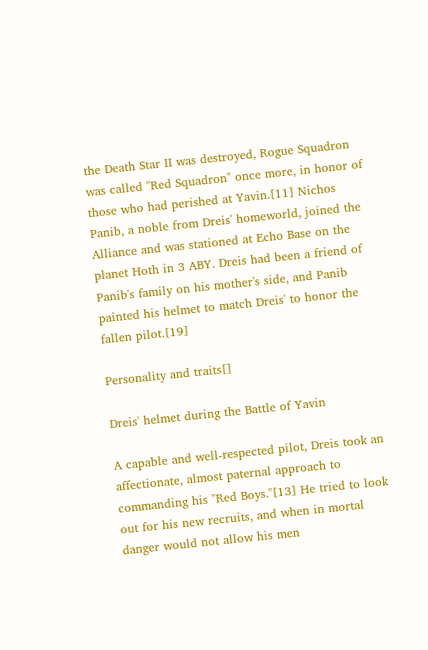the Death Star II was destroyed, Rogue Squadron was called "Red Squadron" once more, in honor of those who had perished at Yavin.[11] Nichos Panib, a noble from Dreis' homeworld, joined the Alliance and was stationed at Echo Base on the planet Hoth in 3 ABY. Dreis had been a friend of Panib's family on his mother's side, and Panib painted his helmet to match Dreis' to honor the fallen pilot.[19]

Personality and traits[]

Dreis' helmet during the Battle of Yavin

A capable and well-respected pilot, Dreis took an affectionate, almost paternal approach to commanding his "Red Boys."[13] He tried to look out for his new recruits, and when in mortal danger would not allow his men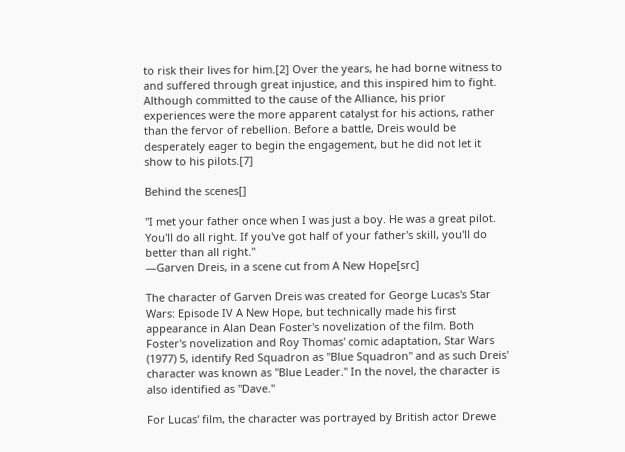to risk their lives for him.[2] Over the years, he had borne witness to and suffered through great injustice, and this inspired him to fight. Although committed to the cause of the Alliance, his prior experiences were the more apparent catalyst for his actions, rather than the fervor of rebellion. Before a battle, Dreis would be desperately eager to begin the engagement, but he did not let it show to his pilots.[7]

Behind the scenes[]

"I met your father once when I was just a boy. He was a great pilot. You'll do all right. If you've got half of your father's skill, you'll do better than all right."
―Garven Dreis, in a scene cut from A New Hope[src]

The character of Garven Dreis was created for George Lucas's Star Wars: Episode IV A New Hope, but technically made his first appearance in Alan Dean Foster's novelization of the film. Both Foster's novelization and Roy Thomas' comic adaptation, Star Wars (1977) 5, identify Red Squadron as "Blue Squadron" and as such Dreis' character was known as "Blue Leader." In the novel, the character is also identified as "Dave."

For Lucas' film, the character was portrayed by British actor Drewe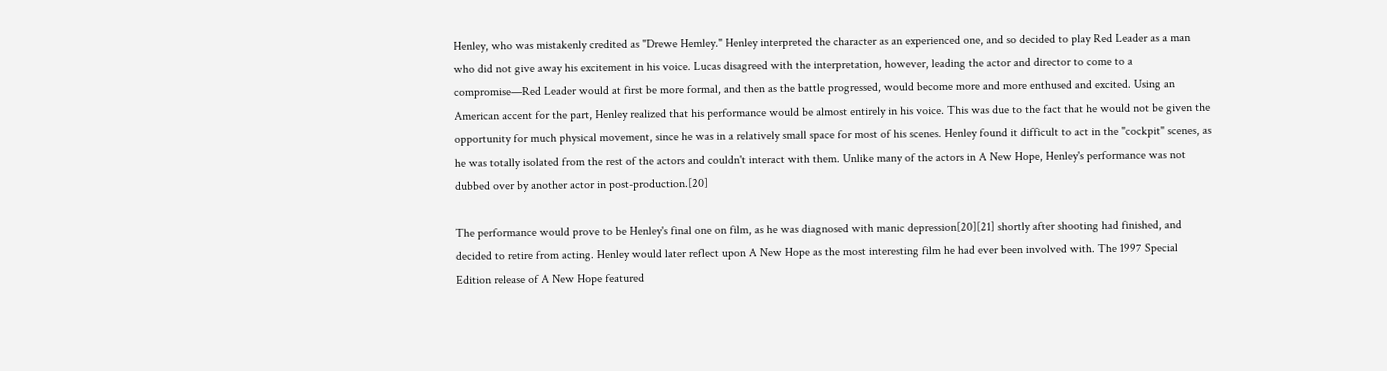Henley, who was mistakenly credited as "Drewe Hemley." Henley interpreted the character as an experienced one, and so decided to play Red Leader as a man who did not give away his excitement in his voice. Lucas disagreed with the interpretation, however, leading the actor and director to come to a compromise—Red Leader would at first be more formal, and then as the battle progressed, would become more and more enthused and excited. Using an American accent for the part, Henley realized that his performance would be almost entirely in his voice. This was due to the fact that he would not be given the opportunity for much physical movement, since he was in a relatively small space for most of his scenes. Henley found it difficult to act in the "cockpit" scenes, as he was totally isolated from the rest of the actors and couldn't interact with them. Unlike many of the actors in A New Hope, Henley's performance was not dubbed over by another actor in post-production.[20]

The performance would prove to be Henley's final one on film, as he was diagnosed with manic depression[20][21] shortly after shooting had finished, and decided to retire from acting. Henley would later reflect upon A New Hope as the most interesting film he had ever been involved with. The 1997 Special Edition release of A New Hope featured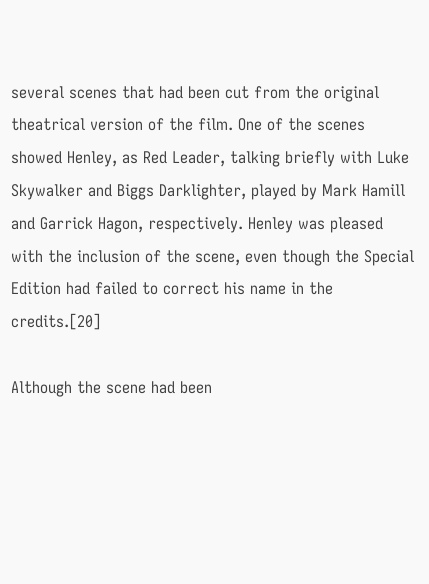several scenes that had been cut from the original theatrical version of the film. One of the scenes showed Henley, as Red Leader, talking briefly with Luke Skywalker and Biggs Darklighter, played by Mark Hamill and Garrick Hagon, respectively. Henley was pleased with the inclusion of the scene, even though the Special Edition had failed to correct his name in the credits.[20]

Although the scene had been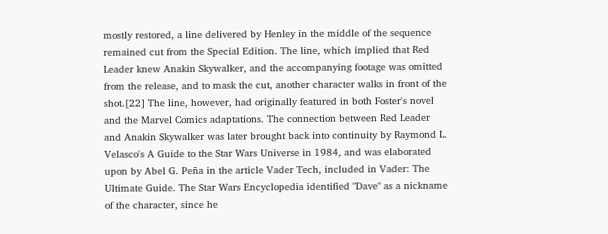mostly restored, a line delivered by Henley in the middle of the sequence remained cut from the Special Edition. The line, which implied that Red Leader knew Anakin Skywalker, and the accompanying footage was omitted from the release, and to mask the cut, another character walks in front of the shot.[22] The line, however, had originally featured in both Foster's novel and the Marvel Comics adaptations. The connection between Red Leader and Anakin Skywalker was later brought back into continuity by Raymond L. Velasco's A Guide to the Star Wars Universe in 1984, and was elaborated upon by Abel G. Peña in the article Vader Tech, included in Vader: The Ultimate Guide. The Star Wars Encyclopedia identified "Dave" as a nickname of the character, since he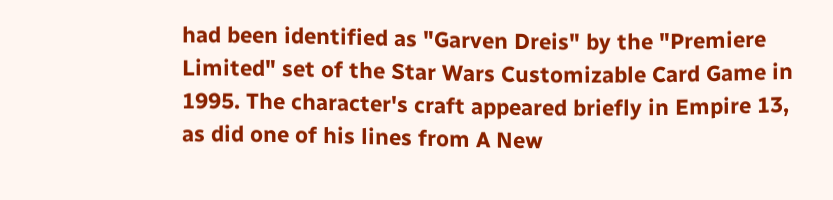had been identified as "Garven Dreis" by the "Premiere Limited" set of the Star Wars Customizable Card Game in 1995. The character's craft appeared briefly in Empire 13, as did one of his lines from A New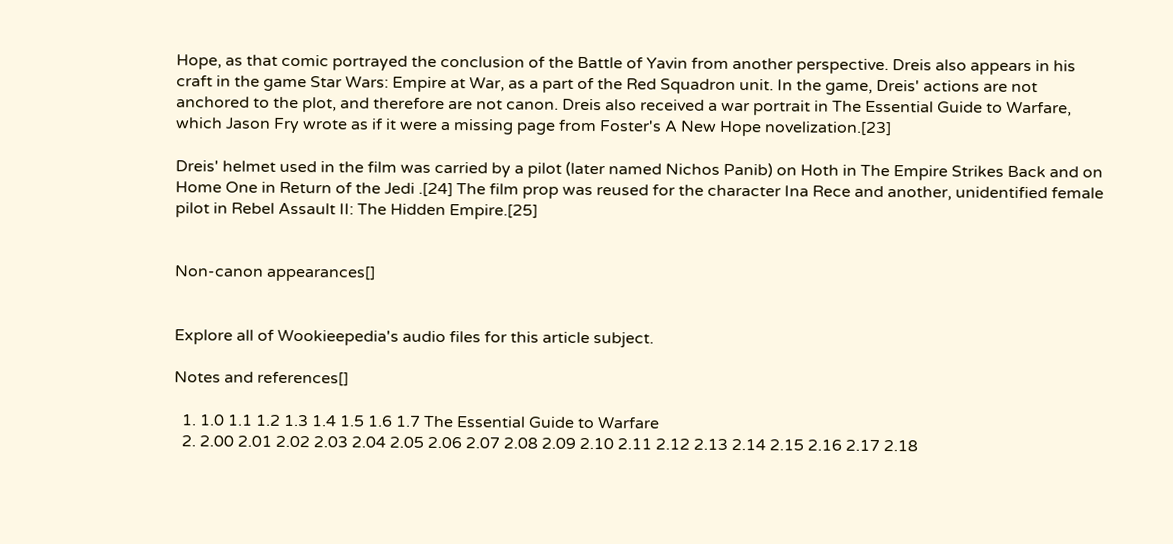Hope, as that comic portrayed the conclusion of the Battle of Yavin from another perspective. Dreis also appears in his craft in the game Star Wars: Empire at War, as a part of the Red Squadron unit. In the game, Dreis' actions are not anchored to the plot, and therefore are not canon. Dreis also received a war portrait in The Essential Guide to Warfare, which Jason Fry wrote as if it were a missing page from Foster's A New Hope novelization.[23]

Dreis' helmet used in the film was carried by a pilot (later named Nichos Panib) on Hoth in The Empire Strikes Back and on Home One in Return of the Jedi .[24] The film prop was reused for the character Ina Rece and another, unidentified female pilot in Rebel Assault II: The Hidden Empire.[25]


Non-canon appearances[]


Explore all of Wookieepedia's audio files for this article subject.

Notes and references[]

  1. 1.0 1.1 1.2 1.3 1.4 1.5 1.6 1.7 The Essential Guide to Warfare
  2. 2.00 2.01 2.02 2.03 2.04 2.05 2.06 2.07 2.08 2.09 2.10 2.11 2.12 2.13 2.14 2.15 2.16 2.17 2.18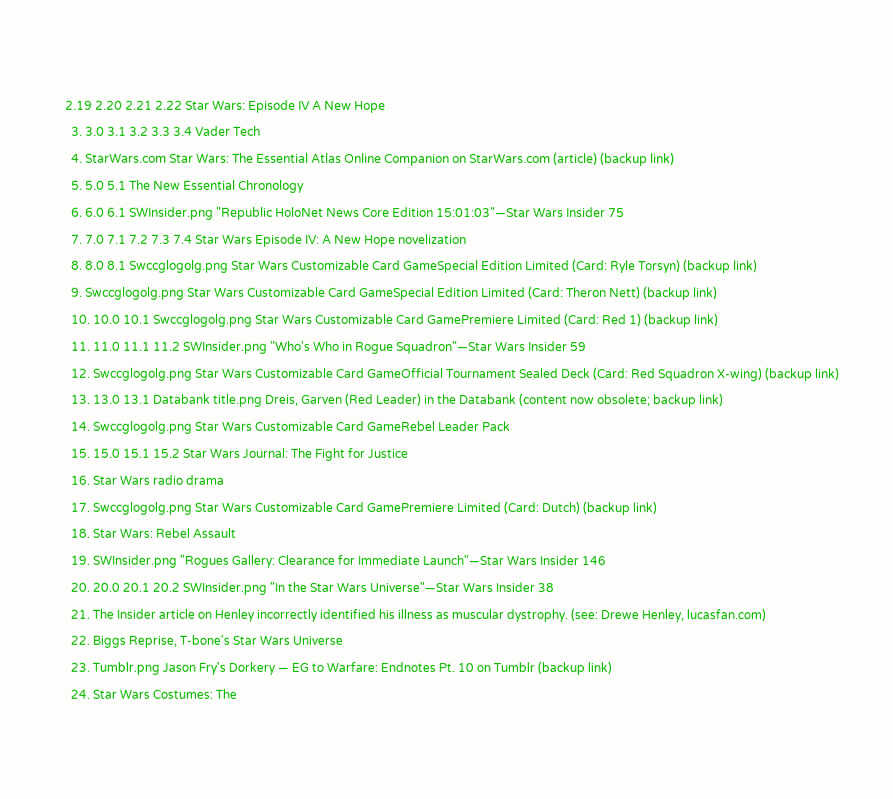2.19 2.20 2.21 2.22 Star Wars: Episode IV A New Hope
  3. 3.0 3.1 3.2 3.3 3.4 Vader Tech
  4. StarWars.com Star Wars: The Essential Atlas Online Companion on StarWars.com (article) (backup link)
  5. 5.0 5.1 The New Essential Chronology
  6. 6.0 6.1 SWInsider.png "Republic HoloNet News Core Edition 15:01:03"—Star Wars Insider 75
  7. 7.0 7.1 7.2 7.3 7.4 Star Wars Episode IV: A New Hope novelization
  8. 8.0 8.1 Swccglogolg.png Star Wars Customizable Card GameSpecial Edition Limited (Card: Ryle Torsyn) (backup link)
  9. Swccglogolg.png Star Wars Customizable Card GameSpecial Edition Limited (Card: Theron Nett) (backup link)
  10. 10.0 10.1 Swccglogolg.png Star Wars Customizable Card GamePremiere Limited (Card: Red 1) (backup link)
  11. 11.0 11.1 11.2 SWInsider.png "Who's Who in Rogue Squadron"—Star Wars Insider 59
  12. Swccglogolg.png Star Wars Customizable Card GameOfficial Tournament Sealed Deck (Card: Red Squadron X-wing) (backup link)
  13. 13.0 13.1 Databank title.png Dreis, Garven (Red Leader) in the Databank (content now obsolete; backup link)
  14. Swccglogolg.png Star Wars Customizable Card GameRebel Leader Pack
  15. 15.0 15.1 15.2 Star Wars Journal: The Fight for Justice
  16. Star Wars radio drama
  17. Swccglogolg.png Star Wars Customizable Card GamePremiere Limited (Card: Dutch) (backup link)
  18. Star Wars: Rebel Assault
  19. SWInsider.png "Rogues Gallery: Clearance for Immediate Launch"—Star Wars Insider 146
  20. 20.0 20.1 20.2 SWInsider.png "In the Star Wars Universe"—Star Wars Insider 38
  21. The Insider article on Henley incorrectly identified his illness as muscular dystrophy. (see: Drewe Henley, lucasfan.com)
  22. Biggs Reprise, T-bone's Star Wars Universe
  23. Tumblr.png Jason Fry's Dorkery — EG to Warfare: Endnotes Pt. 10 on Tumblr (backup link)
  24. Star Wars Costumes: The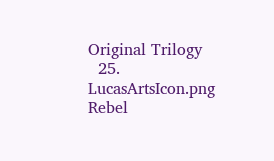Original Trilogy
  25. LucasArtsIcon.png Rebel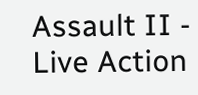Assault II - Live Action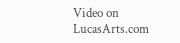Video on LucasArts.com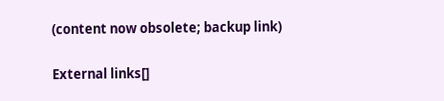(content now obsolete; backup link)

External links[]